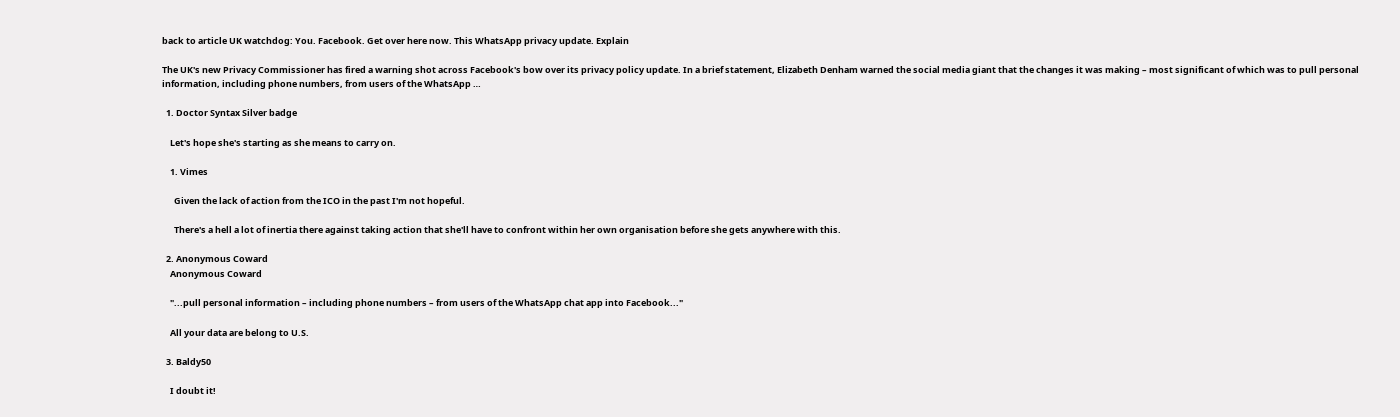back to article UK watchdog: You. Facebook. Get over here now. This WhatsApp privacy update. Explain

The UK's new Privacy Commissioner has fired a warning shot across Facebook's bow over its privacy policy update. In a brief statement, Elizabeth Denham warned the social media giant that the changes it was making – most significant of which was to pull personal information, including phone numbers, from users of the WhatsApp …

  1. Doctor Syntax Silver badge

    Let's hope she's starting as she means to carry on.

    1. Vimes

      Given the lack of action from the ICO in the past I'm not hopeful.

      There's a hell a lot of inertia there against taking action that she'll have to confront within her own organisation before she gets anywhere with this.

  2. Anonymous Coward
    Anonymous Coward

    "...pull personal information – including phone numbers – from users of the WhatsApp chat app into Facebook..."

    All your data are belong to U.S.

  3. Baldy50

    I doubt it!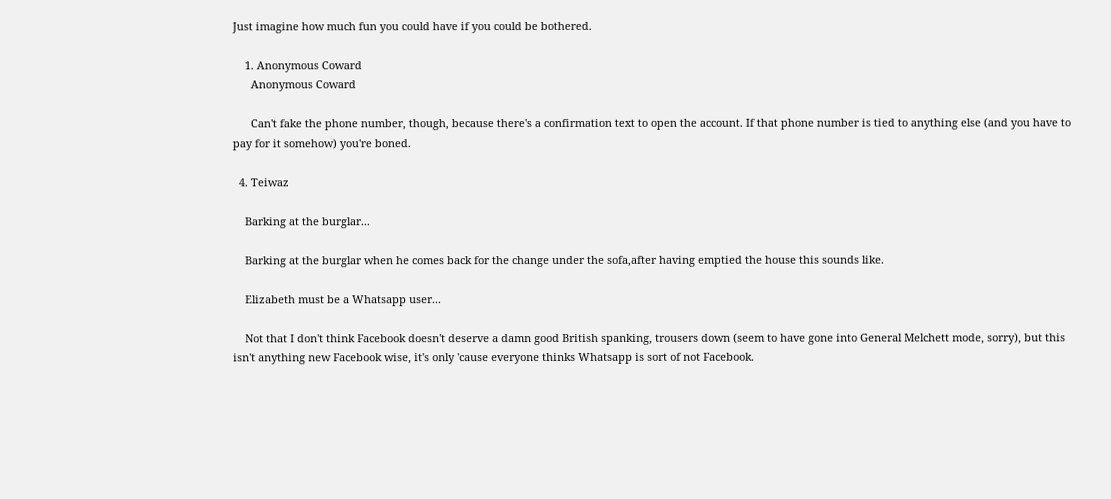Just imagine how much fun you could have if you could be bothered.

    1. Anonymous Coward
      Anonymous Coward

      Can't fake the phone number, though, because there's a confirmation text to open the account. If that phone number is tied to anything else (and you have to pay for it somehow) you're boned.

  4. Teiwaz

    Barking at the burglar...

    Barking at the burglar when he comes back for the change under the sofa,after having emptied the house this sounds like.

    Elizabeth must be a Whatsapp user...

    Not that I don't think Facebook doesn't deserve a damn good British spanking, trousers down (seem to have gone into General Melchett mode, sorry), but this isn't anything new Facebook wise, it's only 'cause everyone thinks Whatsapp is sort of not Facebook.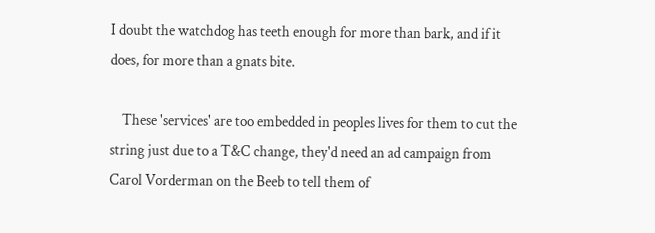I doubt the watchdog has teeth enough for more than bark, and if it does, for more than a gnats bite.

    These 'services' are too embedded in peoples lives for them to cut the string just due to a T&C change, they'd need an ad campaign from Carol Vorderman on the Beeb to tell them of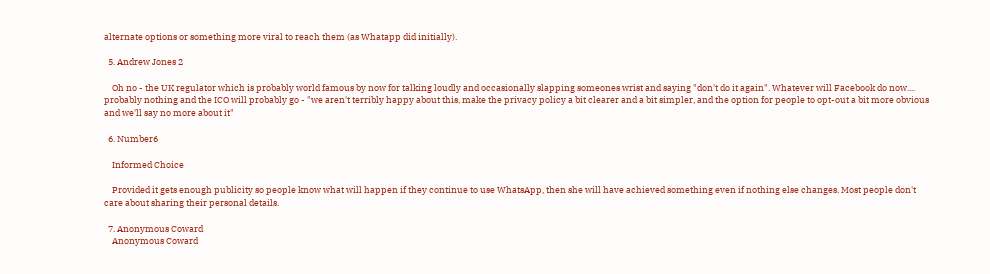alternate options or something more viral to reach them (as Whatapp did initially).

  5. Andrew Jones 2

    Oh no - the UK regulator which is probably world famous by now for talking loudly and occasionally slapping someones wrist and saying "don't do it again". Whatever will Facebook do now.... probably nothing and the ICO will probably go - "we aren't terribly happy about this, make the privacy policy a bit clearer and a bit simpler, and the option for people to opt-out a bit more obvious and we'll say no more about it"

  6. Number6

    Informed Choice

    Provided it gets enough publicity so people know what will happen if they continue to use WhatsApp, then she will have achieved something even if nothing else changes. Most people don't care about sharing their personal details.

  7. Anonymous Coward
    Anonymous Coward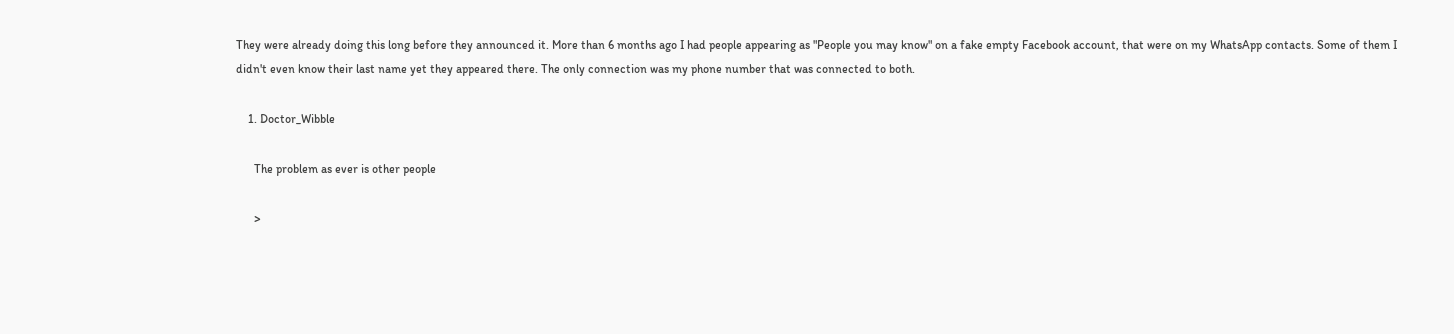They were already doing this long before they announced it. More than 6 months ago I had people appearing as "People you may know" on a fake empty Facebook account, that were on my WhatsApp contacts. Some of them I didn't even know their last name yet they appeared there. The only connection was my phone number that was connected to both.

    1. Doctor_Wibble

      The problem as ever is other people

      >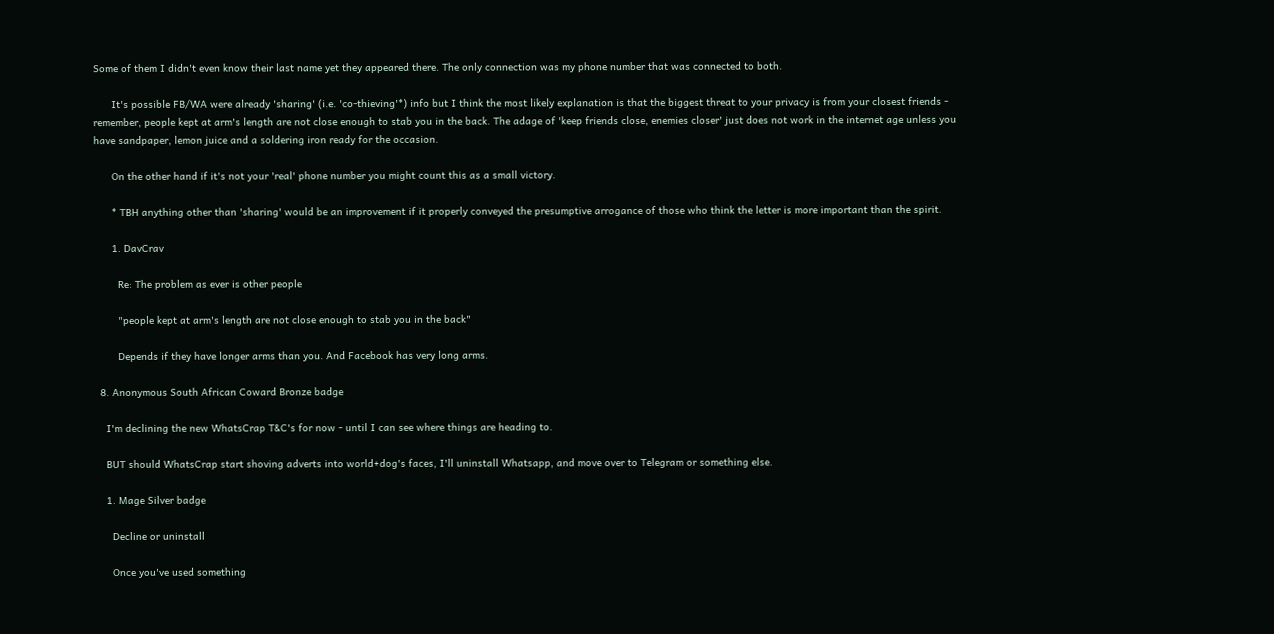Some of them I didn't even know their last name yet they appeared there. The only connection was my phone number that was connected to both.

      It's possible FB/WA were already 'sharing' (i.e. 'co-thieving'*) info but I think the most likely explanation is that the biggest threat to your privacy is from your closest friends - remember, people kept at arm's length are not close enough to stab you in the back. The adage of 'keep friends close, enemies closer' just does not work in the internet age unless you have sandpaper, lemon juice and a soldering iron ready for the occasion.

      On the other hand if it's not your 'real' phone number you might count this as a small victory.

      * TBH anything other than 'sharing' would be an improvement if it properly conveyed the presumptive arrogance of those who think the letter is more important than the spirit.

      1. DavCrav

        Re: The problem as ever is other people

        "people kept at arm's length are not close enough to stab you in the back"

        Depends if they have longer arms than you. And Facebook has very long arms.

  8. Anonymous South African Coward Bronze badge

    I'm declining the new WhatsCrap T&C's for now - until I can see where things are heading to.

    BUT should WhatsCrap start shoving adverts into world+dog's faces, I'll uninstall Whatsapp, and move over to Telegram or something else.

    1. Mage Silver badge

      Decline or uninstall

      Once you've used something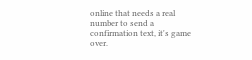online that needs a real number to send a confirmation text, it's game over.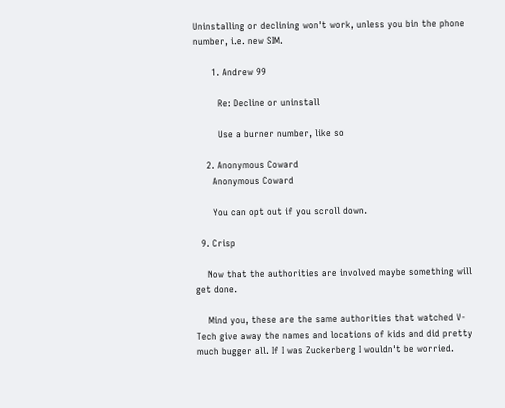Uninstalling or declining won't work, unless you bin the phone number, i.e. new SIM.

      1. Andrew 99

        Re: Decline or uninstall

        Use a burner number, like so

    2. Anonymous Coward
      Anonymous Coward

      You can opt out if you scroll down.

  9. Crisp

    Now that the authorities are involved maybe something will get done.

    Mind you, these are the same authorities that watched V-Tech give away the names and locations of kids and did pretty much bugger all. If I was Zuckerberg I wouldn't be worried.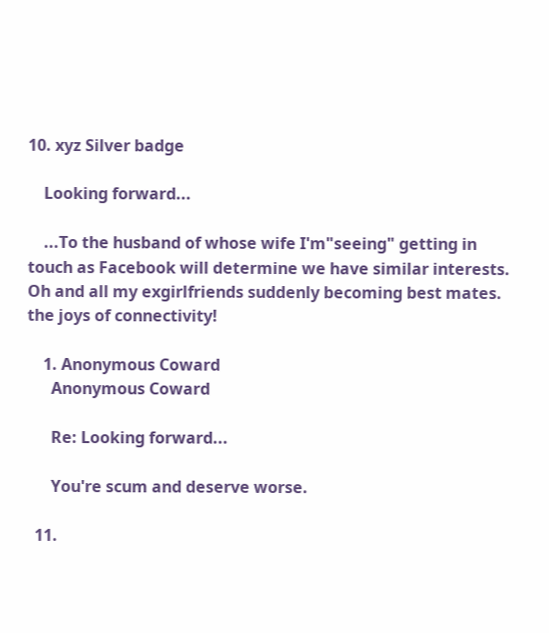10. xyz Silver badge

    Looking forward...

    ...To the husband of whose wife I'm"seeing" getting in touch as Facebook will determine we have similar interests. Oh and all my exgirlfriends suddenly becoming best mates. the joys of connectivity!

    1. Anonymous Coward
      Anonymous Coward

      Re: Looking forward...

      You're scum and deserve worse.

  11.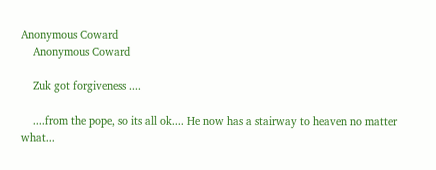Anonymous Coward
    Anonymous Coward

    Zuk got forgiveness ....

    ....from the pope, so its all ok.... He now has a stairway to heaven no matter what...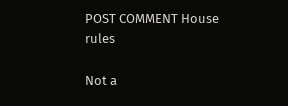POST COMMENT House rules

Not a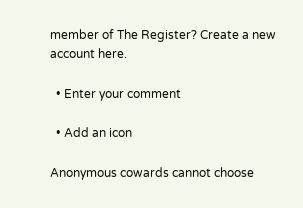member of The Register? Create a new account here.

  • Enter your comment

  • Add an icon

Anonymous cowards cannot choose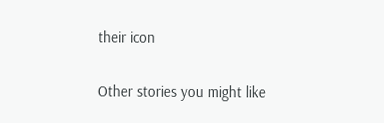their icon

Other stories you might like